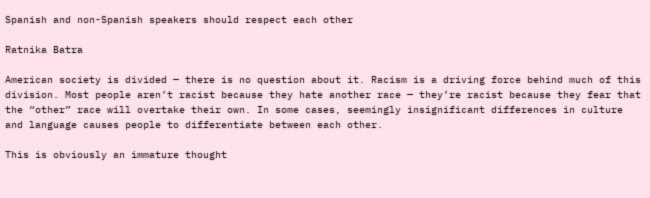Spanish and non-Spanish speakers should respect each other

Ratnika Batra

American society is divided — there is no question about it. Racism is a driving force behind much of this division. Most people aren’t racist because they hate another race — they’re racist because they fear that the “other” race will overtake their own. In some cases, seemingly insignificant differences in culture and language causes people to differentiate between each other.

This is obviously an immature thought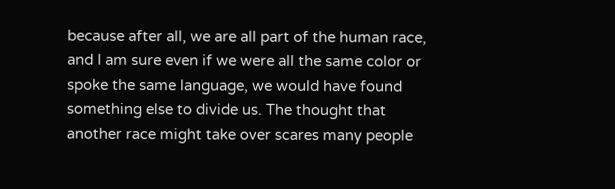because after all, we are all part of the human race, and I am sure even if we were all the same color or spoke the same language, we would have found something else to divide us. The thought that another race might take over scares many people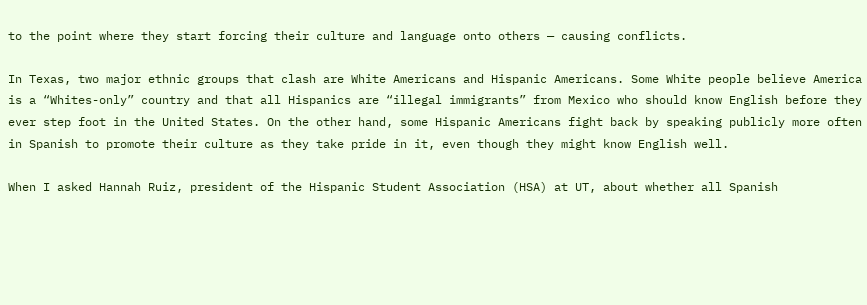to the point where they start forcing their culture and language onto others — causing conflicts.

In Texas, two major ethnic groups that clash are White Americans and Hispanic Americans. Some White people believe America is a “Whites-only” country and that all Hispanics are “illegal immigrants” from Mexico who should know English before they ever step foot in the United States. On the other hand, some Hispanic Americans fight back by speaking publicly more often in Spanish to promote their culture as they take pride in it, even though they might know English well.

When I asked Hannah Ruiz, president of the Hispanic Student Association (HSA) at UT, about whether all Spanish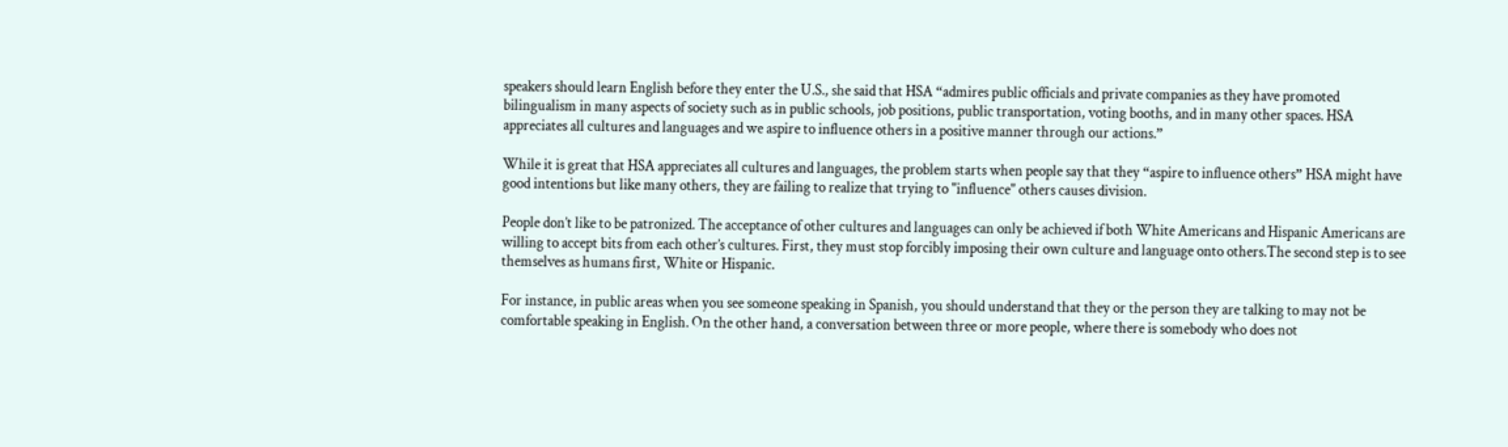speakers should learn English before they enter the U.S., she said that HSA “admires public officials and private companies as they have promoted bilingualism in many aspects of society such as in public schools, job positions, public transportation, voting booths, and in many other spaces. HSA appreciates all cultures and languages and we aspire to influence others in a positive manner through our actions.”

While it is great that HSA appreciates all cultures and languages, the problem starts when people say that they “aspire to influence others” HSA might have good intentions but like many others, they are failing to realize that trying to "influence" others causes division.

People don’t like to be patronized. The acceptance of other cultures and languages can only be achieved if both White Americans and Hispanic Americans are willing to accept bits from each other’s cultures. First, they must stop forcibly imposing their own culture and language onto others.The second step is to see themselves as humans first, White or Hispanic.

For instance, in public areas when you see someone speaking in Spanish, you should understand that they or the person they are talking to may not be comfortable speaking in English. On the other hand, a conversation between three or more people, where there is somebody who does not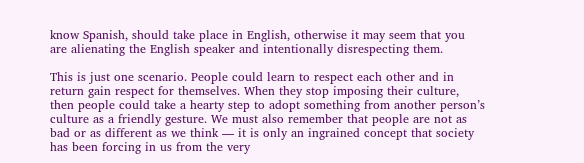know Spanish, should take place in English, otherwise it may seem that you are alienating the English speaker and intentionally disrespecting them.

This is just one scenario. People could learn to respect each other and in return gain respect for themselves. When they stop imposing their culture, then people could take a hearty step to adopt something from another person’s culture as a friendly gesture. We must also remember that people are not as bad or as different as we think — it is only an ingrained concept that society has been forcing in us from the very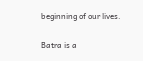beginning of our lives.

Batra is a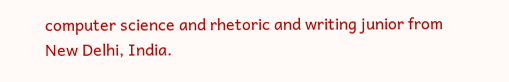computer science and rhetoric and writing junior from New Delhi, India.